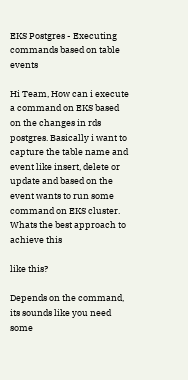EKS Postgres - Executing commands based on table events

Hi Team, How can i execute a command on EKS based on the changes in rds postgres. Basically i want to capture the table name and event like insert, delete or update and based on the event wants to run some command on EKS cluster. Whats the best approach to achieve this

like this?

Depends on the command, its sounds like you need some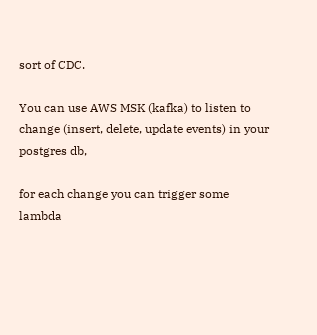sort of CDC.

You can use AWS MSK (kafka) to listen to change (insert, delete, update events) in your postgres db,

for each change you can trigger some lambda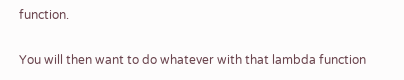function.

You will then want to do whatever with that lambda function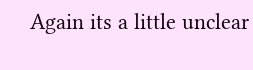Again its a little unclear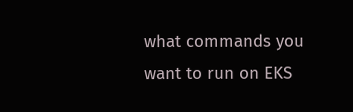what commands you want to run on EKS